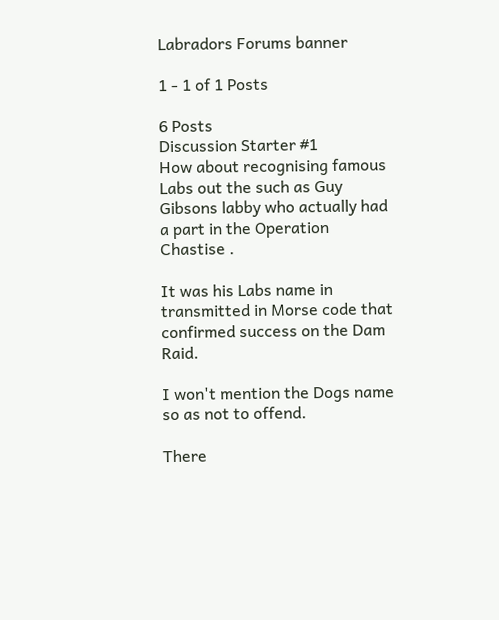Labradors Forums banner

1 - 1 of 1 Posts

6 Posts
Discussion Starter #1
How about recognising famous Labs out the such as Guy Gibsons labby who actually had a part in the Operation Chastise .

It was his Labs name in transmitted in Morse code that confirmed success on the Dam Raid.

I won't mention the Dogs name so as not to offend.

There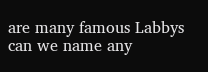are many famous Labbys can we name any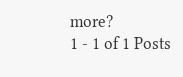more?
1 - 1 of 1 Posts